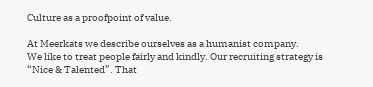Culture as a proofpoint of value.

At Meerkats we describe ourselves as a humanist company.
We like to treat people fairly and kindly. Our recruiting strategy is “Nice & Talented”. That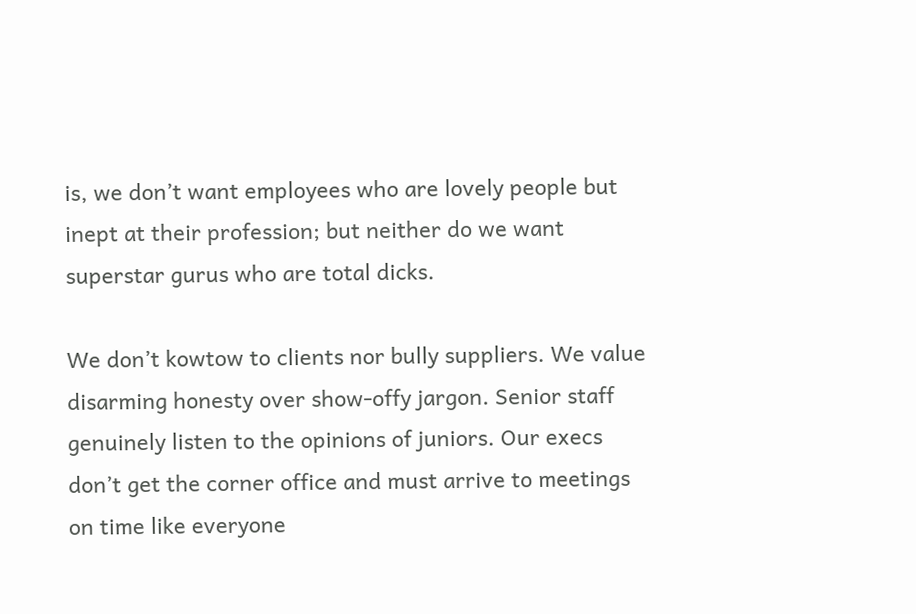is, we don’t want employees who are lovely people but inept at their profession; but neither do we want superstar gurus who are total dicks.

We don’t kowtow to clients nor bully suppliers. We value disarming honesty over show-offy jargon. Senior staff genuinely listen to the opinions of juniors. Our execs don’t get the corner office and must arrive to meetings on time like everyone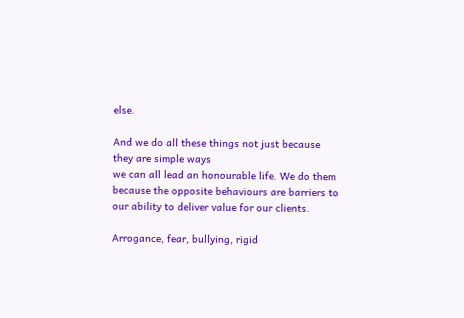else.

And we do all these things not just because they are simple ways
we can all lead an honourable life. We do them because the opposite behaviours are barriers to our ability to deliver value for our clients.

Arrogance, fear, bullying, rigid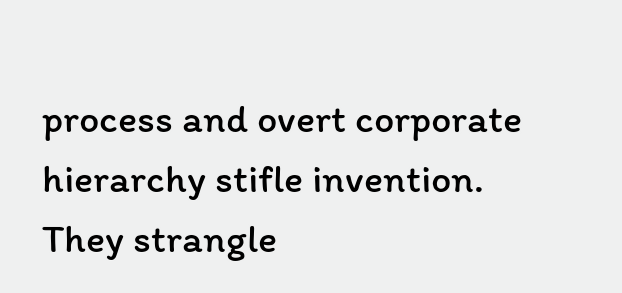process and overt corporate hierarchy stifle invention. They strangle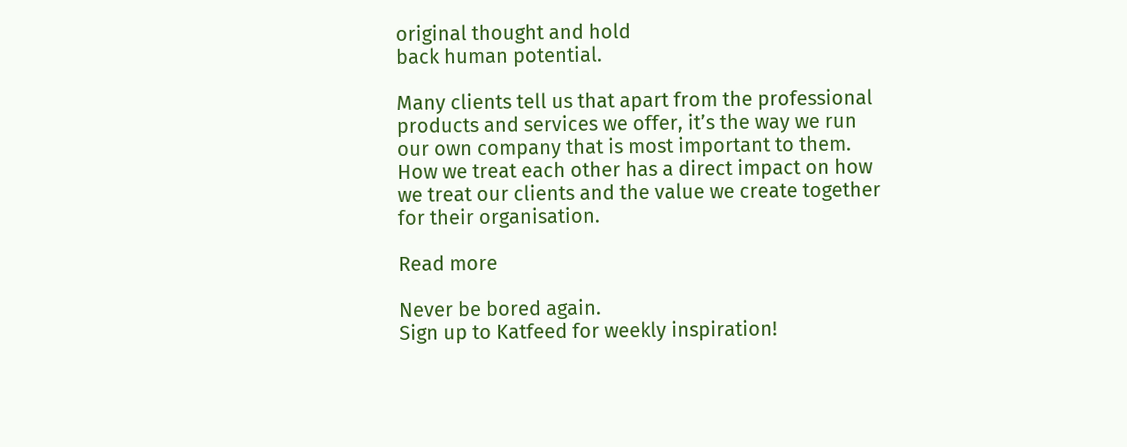original thought and hold
back human potential.

Many clients tell us that apart from the professional products and services we offer, it’s the way we run our own company that is most important to them. How we treat each other has a direct impact on how we treat our clients and the value we create together for their organisation.

Read more

Never be bored again.
Sign up to Katfeed for weekly inspiration!